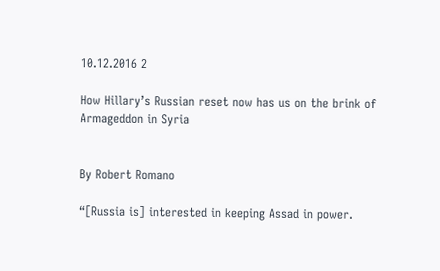10.12.2016 2

How Hillary’s Russian reset now has us on the brink of Armageddon in Syria


By Robert Romano

“[Russia is] interested in keeping Assad in power.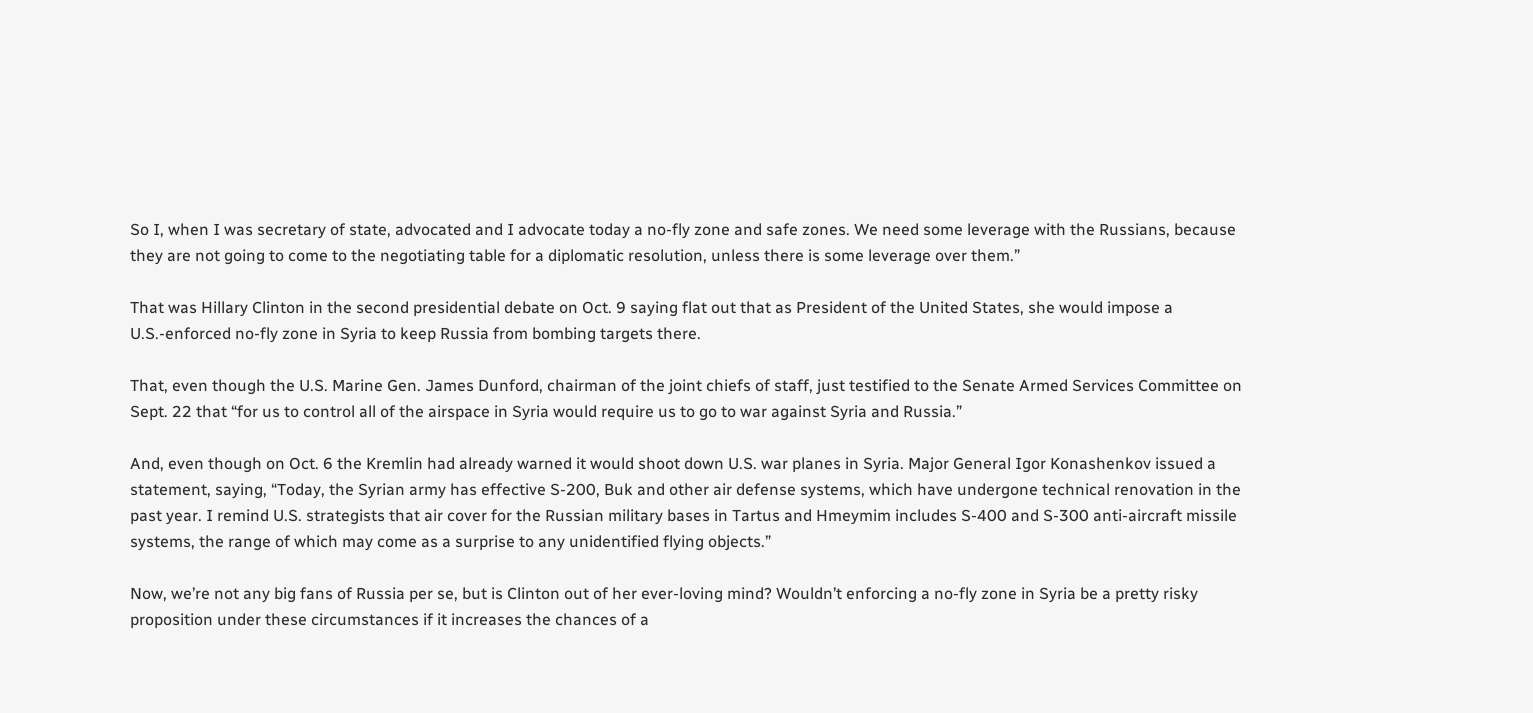So I, when I was secretary of state, advocated and I advocate today a no-fly zone and safe zones. We need some leverage with the Russians, because they are not going to come to the negotiating table for a diplomatic resolution, unless there is some leverage over them.”

That was Hillary Clinton in the second presidential debate on Oct. 9 saying flat out that as President of the United States, she would impose a U.S.-enforced no-fly zone in Syria to keep Russia from bombing targets there.

That, even though the U.S. Marine Gen. James Dunford, chairman of the joint chiefs of staff, just testified to the Senate Armed Services Committee on Sept. 22 that “for us to control all of the airspace in Syria would require us to go to war against Syria and Russia.”

And, even though on Oct. 6 the Kremlin had already warned it would shoot down U.S. war planes in Syria. Major General Igor Konashenkov issued a statement, saying, “Today, the Syrian army has effective S-200, Buk and other air defense systems, which have undergone technical renovation in the past year. I remind U.S. strategists that air cover for the Russian military bases in Tartus and Hmeymim includes S-400 and S-300 anti-aircraft missile systems, the range of which may come as a surprise to any unidentified flying objects.”

Now, we’re not any big fans of Russia per se, but is Clinton out of her ever-loving mind? Wouldn’t enforcing a no-fly zone in Syria be a pretty risky proposition under these circumstances if it increases the chances of a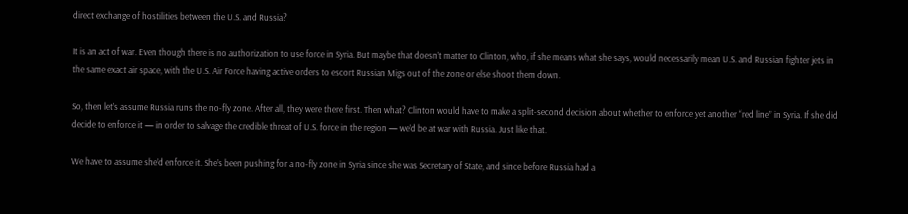direct exchange of hostilities between the U.S. and Russia?

It is an act of war. Even though there is no authorization to use force in Syria. But maybe that doesn’t matter to Clinton, who, if she means what she says, would necessarily mean U.S. and Russian fighter jets in the same exact air space, with the U.S. Air Force having active orders to escort Russian Migs out of the zone or else shoot them down.

So, then let’s assume Russia runs the no-fly zone. After all, they were there first. Then what? Clinton would have to make a split-second decision about whether to enforce yet another “red line” in Syria. If she did decide to enforce it — in order to salvage the credible threat of U.S. force in the region — we’d be at war with Russia. Just like that.

We have to assume she’d enforce it. She’s been pushing for a no-fly zone in Syria since she was Secretary of State, and since before Russia had a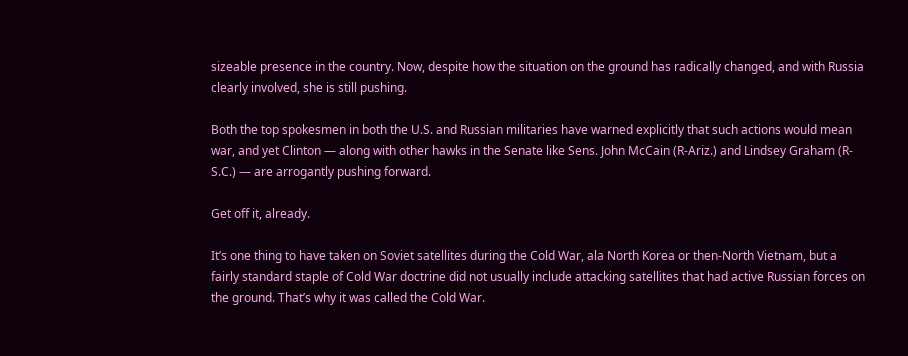sizeable presence in the country. Now, despite how the situation on the ground has radically changed, and with Russia clearly involved, she is still pushing.

Both the top spokesmen in both the U.S. and Russian militaries have warned explicitly that such actions would mean war, and yet Clinton — along with other hawks in the Senate like Sens. John McCain (R-Ariz.) and Lindsey Graham (R-S.C.) — are arrogantly pushing forward.

Get off it, already.

It’s one thing to have taken on Soviet satellites during the Cold War, ala North Korea or then-North Vietnam, but a fairly standard staple of Cold War doctrine did not usually include attacking satellites that had active Russian forces on the ground. That’s why it was called the Cold War.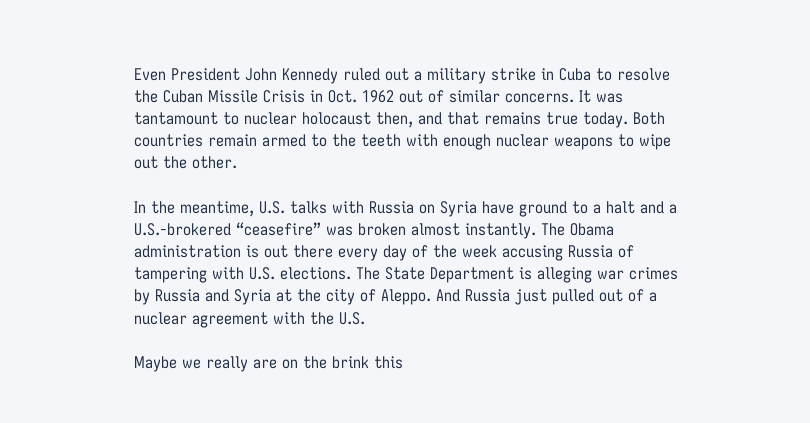Even President John Kennedy ruled out a military strike in Cuba to resolve the Cuban Missile Crisis in Oct. 1962 out of similar concerns. It was tantamount to nuclear holocaust then, and that remains true today. Both countries remain armed to the teeth with enough nuclear weapons to wipe out the other.

In the meantime, U.S. talks with Russia on Syria have ground to a halt and a U.S.-brokered “ceasefire” was broken almost instantly. The Obama administration is out there every day of the week accusing Russia of tampering with U.S. elections. The State Department is alleging war crimes by Russia and Syria at the city of Aleppo. And Russia just pulled out of a nuclear agreement with the U.S.

Maybe we really are on the brink this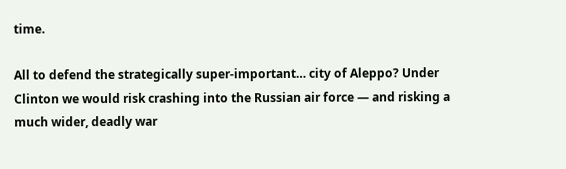time.

All to defend the strategically super-important… city of Aleppo? Under Clinton we would risk crashing into the Russian air force — and risking a much wider, deadly war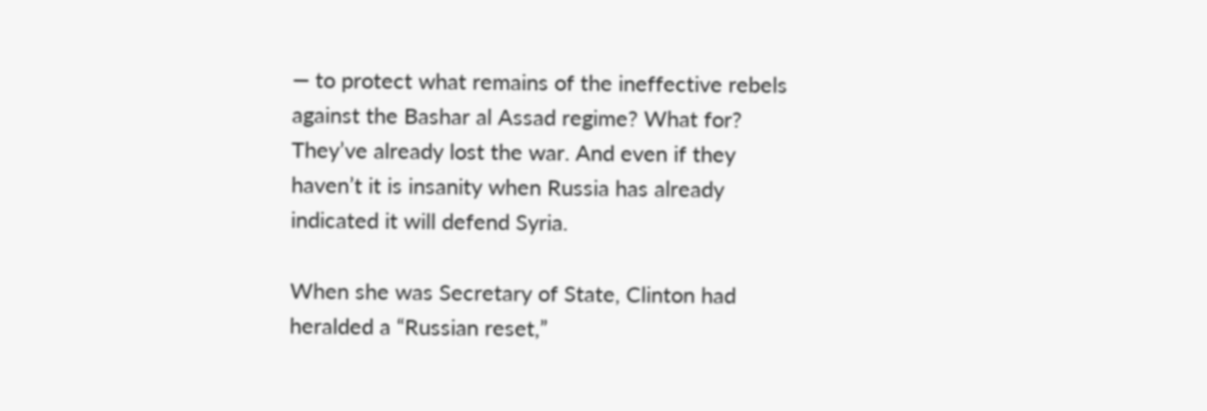— to protect what remains of the ineffective rebels against the Bashar al Assad regime? What for? They’ve already lost the war. And even if they haven’t it is insanity when Russia has already indicated it will defend Syria.

When she was Secretary of State, Clinton had heralded a “Russian reset,”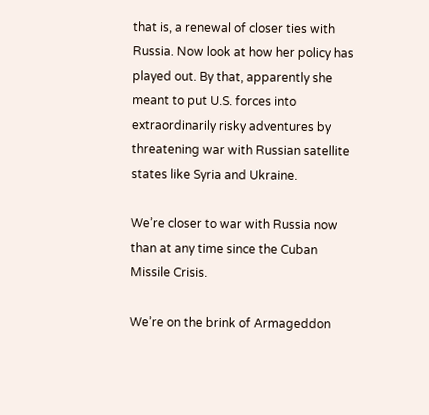that is, a renewal of closer ties with Russia. Now look at how her policy has played out. By that, apparently she meant to put U.S. forces into extraordinarily risky adventures by threatening war with Russian satellite states like Syria and Ukraine.

We’re closer to war with Russia now than at any time since the Cuban Missile Crisis.

We’re on the brink of Armageddon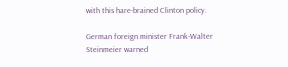with this hare-brained Clinton policy.

German foreign minister Frank-Walter Steinmeier warned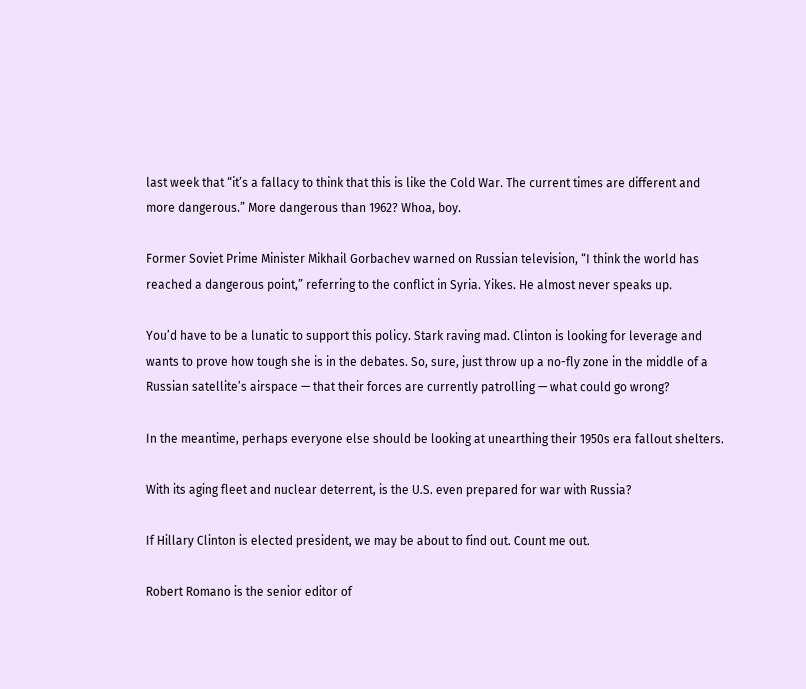last week that “it’s a fallacy to think that this is like the Cold War. The current times are different and more dangerous.” More dangerous than 1962? Whoa, boy.

Former Soviet Prime Minister Mikhail Gorbachev warned on Russian television, “I think the world has reached a dangerous point,” referring to the conflict in Syria. Yikes. He almost never speaks up.

You’d have to be a lunatic to support this policy. Stark raving mad. Clinton is looking for leverage and wants to prove how tough she is in the debates. So, sure, just throw up a no-fly zone in the middle of a Russian satellite’s airspace — that their forces are currently patrolling — what could go wrong?

In the meantime, perhaps everyone else should be looking at unearthing their 1950s era fallout shelters.

With its aging fleet and nuclear deterrent, is the U.S. even prepared for war with Russia?

If Hillary Clinton is elected president, we may be about to find out. Count me out.

Robert Romano is the senior editor of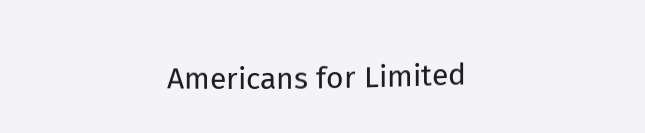Americans for Limited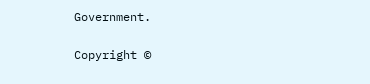Government.

Copyright ©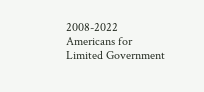2008-2022 Americans for Limited Government